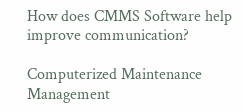How does CMMS Software help improve communication?

Computerized Maintenance Management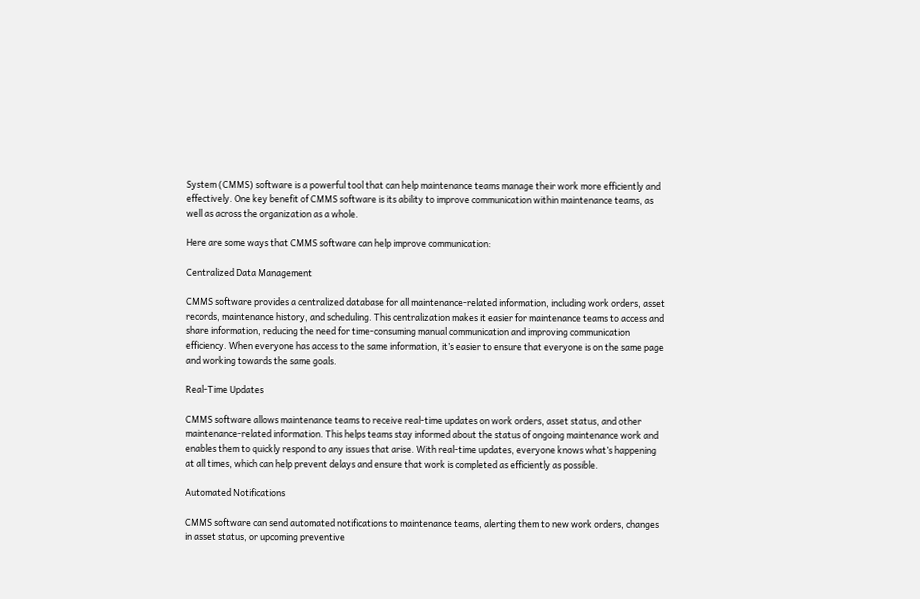System (CMMS) software is a powerful tool that can help maintenance teams manage their work more efficiently and effectively. One key benefit of CMMS software is its ability to improve communication within maintenance teams, as well as across the organization as a whole.

Here are some ways that CMMS software can help improve communication:

Centralized Data Management

CMMS software provides a centralized database for all maintenance-related information, including work orders, asset records, maintenance history, and scheduling. This centralization makes it easier for maintenance teams to access and share information, reducing the need for time-consuming manual communication and improving communication efficiency. When everyone has access to the same information, it’s easier to ensure that everyone is on the same page and working towards the same goals.

Real-Time Updates

CMMS software allows maintenance teams to receive real-time updates on work orders, asset status, and other maintenance-related information. This helps teams stay informed about the status of ongoing maintenance work and enables them to quickly respond to any issues that arise. With real-time updates, everyone knows what’s happening at all times, which can help prevent delays and ensure that work is completed as efficiently as possible.

Automated Notifications

CMMS software can send automated notifications to maintenance teams, alerting them to new work orders, changes in asset status, or upcoming preventive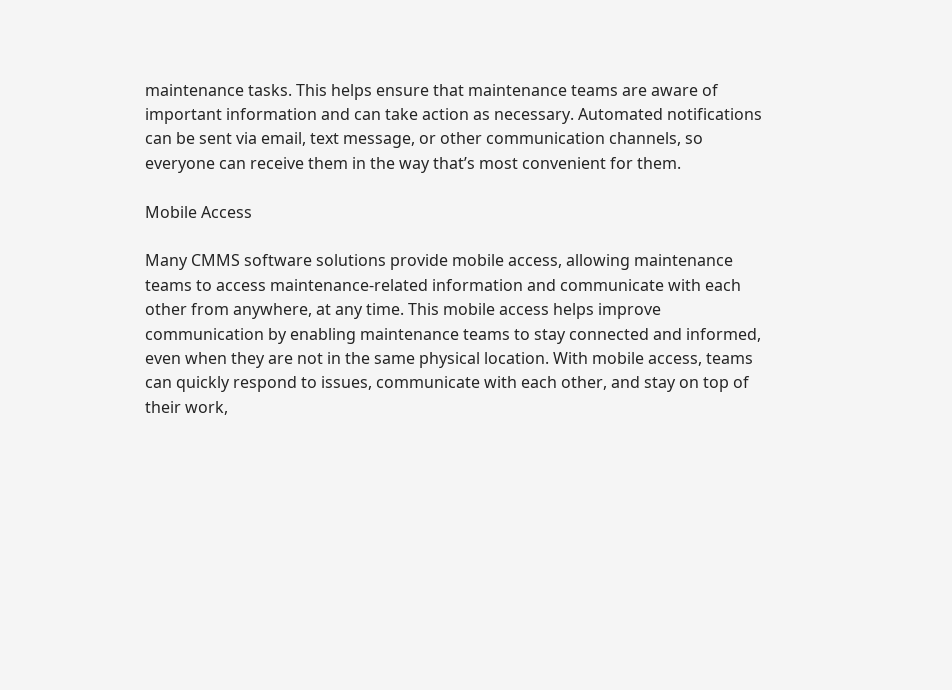maintenance tasks. This helps ensure that maintenance teams are aware of important information and can take action as necessary. Automated notifications can be sent via email, text message, or other communication channels, so everyone can receive them in the way that’s most convenient for them.

Mobile Access

Many CMMS software solutions provide mobile access, allowing maintenance teams to access maintenance-related information and communicate with each other from anywhere, at any time. This mobile access helps improve communication by enabling maintenance teams to stay connected and informed, even when they are not in the same physical location. With mobile access, teams can quickly respond to issues, communicate with each other, and stay on top of their work,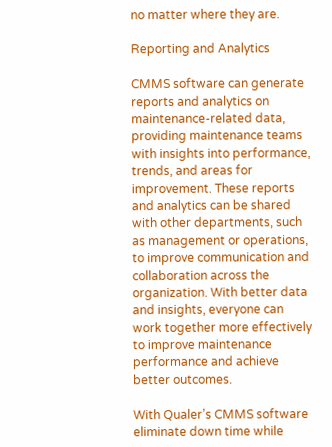no matter where they are.

Reporting and Analytics

CMMS software can generate reports and analytics on maintenance-related data, providing maintenance teams with insights into performance, trends, and areas for improvement. These reports and analytics can be shared with other departments, such as management or operations, to improve communication and collaboration across the organization. With better data and insights, everyone can work together more effectively to improve maintenance performance and achieve better outcomes.

With Qualer’s CMMS software eliminate down time while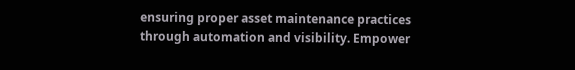ensuring proper asset maintenance practices through automation and visibility. Empower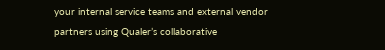your internal service teams and external vendor partners using Qualer’s collaborative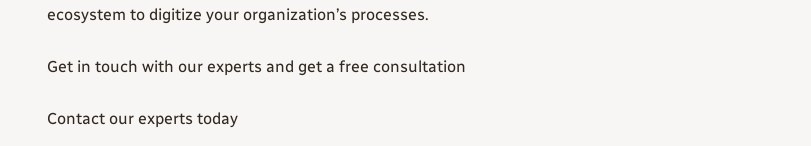ecosystem to digitize your organization’s processes.

Get in touch with our experts and get a free consultation

Contact our experts today